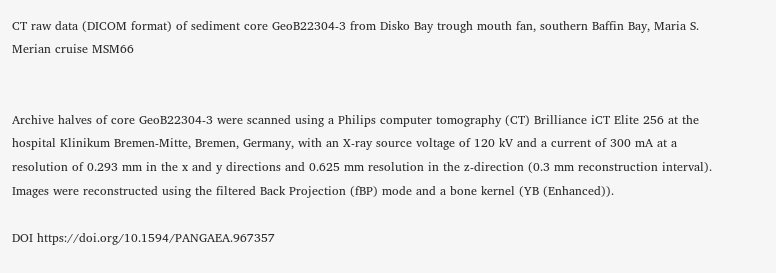CT raw data (DICOM format) of sediment core GeoB22304-3 from Disko Bay trough mouth fan, southern Baffin Bay, Maria S. Merian cruise MSM66


Archive halves of core GeoB22304-3 were scanned using a Philips computer tomography (CT) Brilliance iCT Elite 256 at the hospital Klinikum Bremen-Mitte, Bremen, Germany, with an X-ray source voltage of 120 kV and a current of 300 mA at a resolution of 0.293 mm in the x and y directions and 0.625 mm resolution in the z-direction (0.3 mm reconstruction interval). Images were reconstructed using the filtered Back Projection (fBP) mode and a bone kernel (YB (Enhanced)).

DOI https://doi.org/10.1594/PANGAEA.967357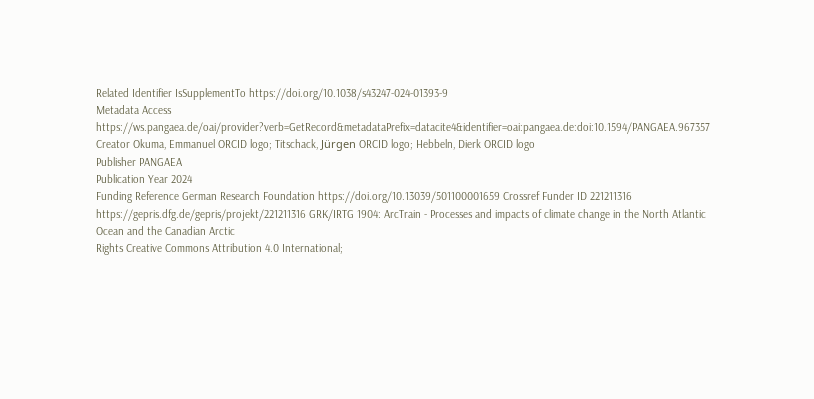Related Identifier IsSupplementTo https://doi.org/10.1038/s43247-024-01393-9
Metadata Access https://ws.pangaea.de/oai/provider?verb=GetRecord&metadataPrefix=datacite4&identifier=oai:pangaea.de:doi:10.1594/PANGAEA.967357
Creator Okuma, Emmanuel ORCID logo; Titschack, Jürgen ORCID logo; Hebbeln, Dierk ORCID logo
Publisher PANGAEA
Publication Year 2024
Funding Reference German Research Foundation https://doi.org/10.13039/501100001659 Crossref Funder ID 221211316 https://gepris.dfg.de/gepris/projekt/221211316 GRK/IRTG 1904: ArcTrain - Processes and impacts of climate change in the North Atlantic Ocean and the Canadian Arctic
Rights Creative Commons Attribution 4.0 International;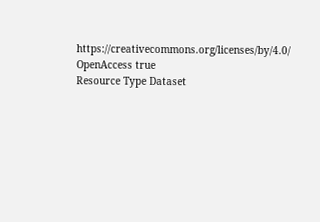https://creativecommons.org/licenses/by/4.0/
OpenAccess true
Resource Type Dataset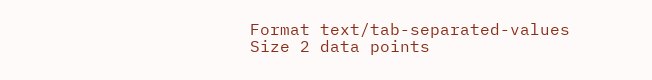Format text/tab-separated-values
Size 2 data points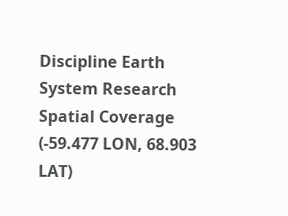Discipline Earth System Research
Spatial Coverage (-59.477 LON, 68.903 LAT)